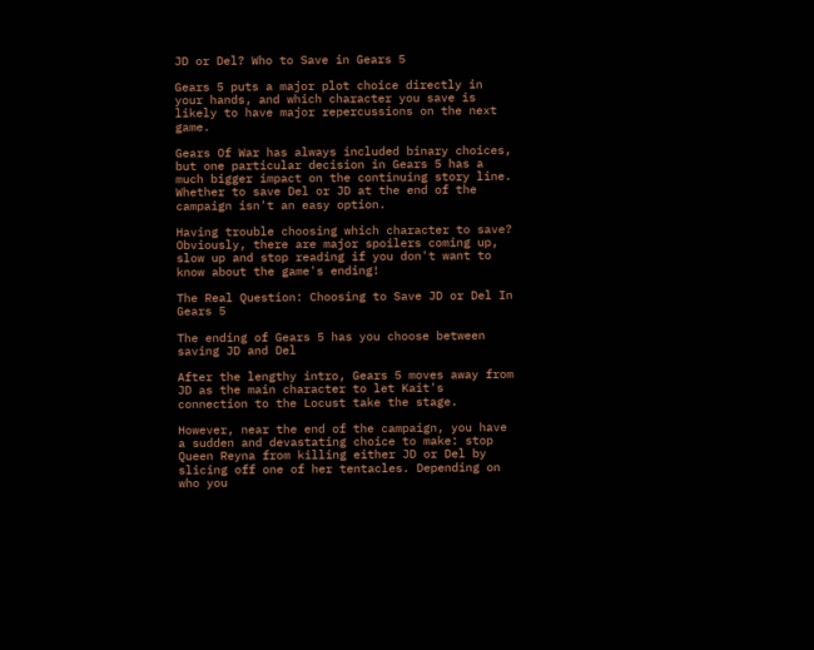JD or Del? Who to Save in Gears 5

Gears 5 puts a major plot choice directly in your hands, and which character you save is likely to have major repercussions on the next game.

Gears Of War has always included binary choices, but one particular decision in Gears 5 has a much bigger impact on the continuing story line. Whether to save Del or JD at the end of the campaign isn't an easy option.

Having trouble choosing which character to save? Obviously, there are major spoilers coming up, slow up and stop reading if you don't want to know about the game's ending!

The Real Question: Choosing to Save JD or Del In Gears 5

The ending of Gears 5 has you choose between saving JD and Del

After the lengthy intro, Gears 5 moves away from JD as the main character to let Kait's connection to the Locust take the stage.

However, near the end of the campaign, you have a sudden and devastating choice to make: stop Queen Reyna from killing either JD or Del by slicing off one of her tentacles. Depending on who you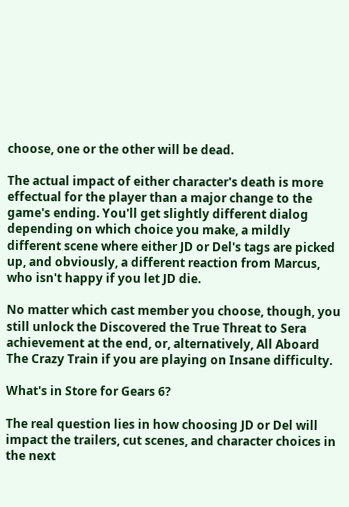choose, one or the other will be dead.

The actual impact of either character's death is more effectual for the player than a major change to the game's ending. You'll get slightly different dialog depending on which choice you make, a mildly different scene where either JD or Del's tags are picked up, and obviously, a different reaction from Marcus, who isn't happy if you let JD die.

No matter which cast member you choose, though, you still unlock the Discovered the True Threat to Sera achievement at the end, or, alternatively, All Aboard The Crazy Train if you are playing on Insane difficulty.

What's in Store for Gears 6?

The real question lies in how choosing JD or Del will impact the trailers, cut scenes, and character choices in the next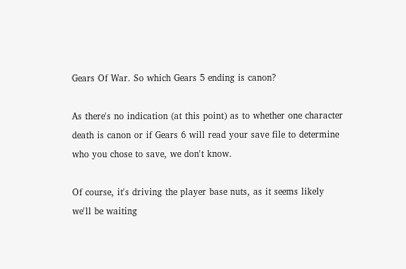Gears Of War. So which Gears 5 ending is canon?

As there's no indication (at this point) as to whether one character death is canon or if Gears 6 will read your save file to determine who you chose to save, we don't know.

Of course, it's driving the player base nuts, as it seems likely we'll be waiting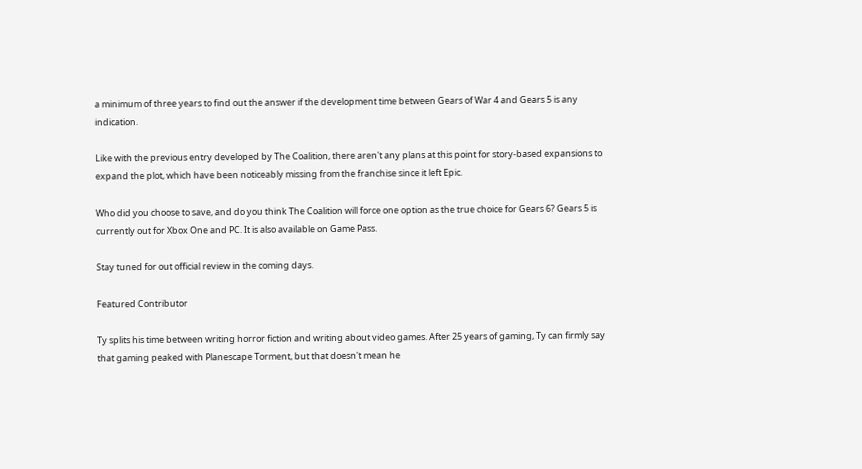a minimum of three years to find out the answer if the development time between Gears of War 4 and Gears 5 is any indication.

Like with the previous entry developed by The Coalition, there aren't any plans at this point for story-based expansions to expand the plot, which have been noticeably missing from the franchise since it left Epic.

Who did you choose to save, and do you think The Coalition will force one option as the true choice for Gears 6? Gears 5 is currently out for Xbox One and PC. It is also available on Game Pass.

Stay tuned for out official review in the coming days.

Featured Contributor

Ty splits his time between writing horror fiction and writing about video games. After 25 years of gaming, Ty can firmly say that gaming peaked with Planescape Torment, but that doesn't mean he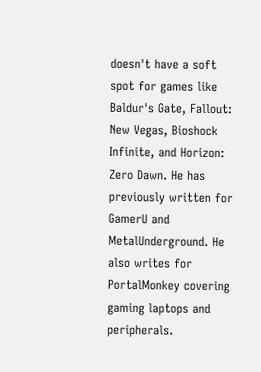doesn't have a soft spot for games like Baldur's Gate, Fallout: New Vegas, Bioshock Infinite, and Horizon: Zero Dawn. He has previously written for GamerU and MetalUnderground. He also writes for PortalMonkey covering gaming laptops and peripherals.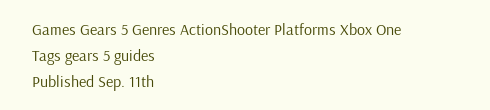Games Gears 5 Genres ActionShooter Platforms Xbox One Tags gears 5 guides
Published Sep. 11th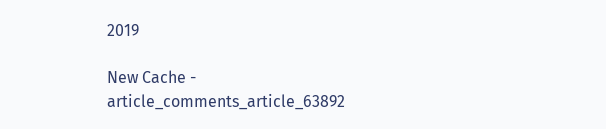2019

New Cache - article_comments_article_63892